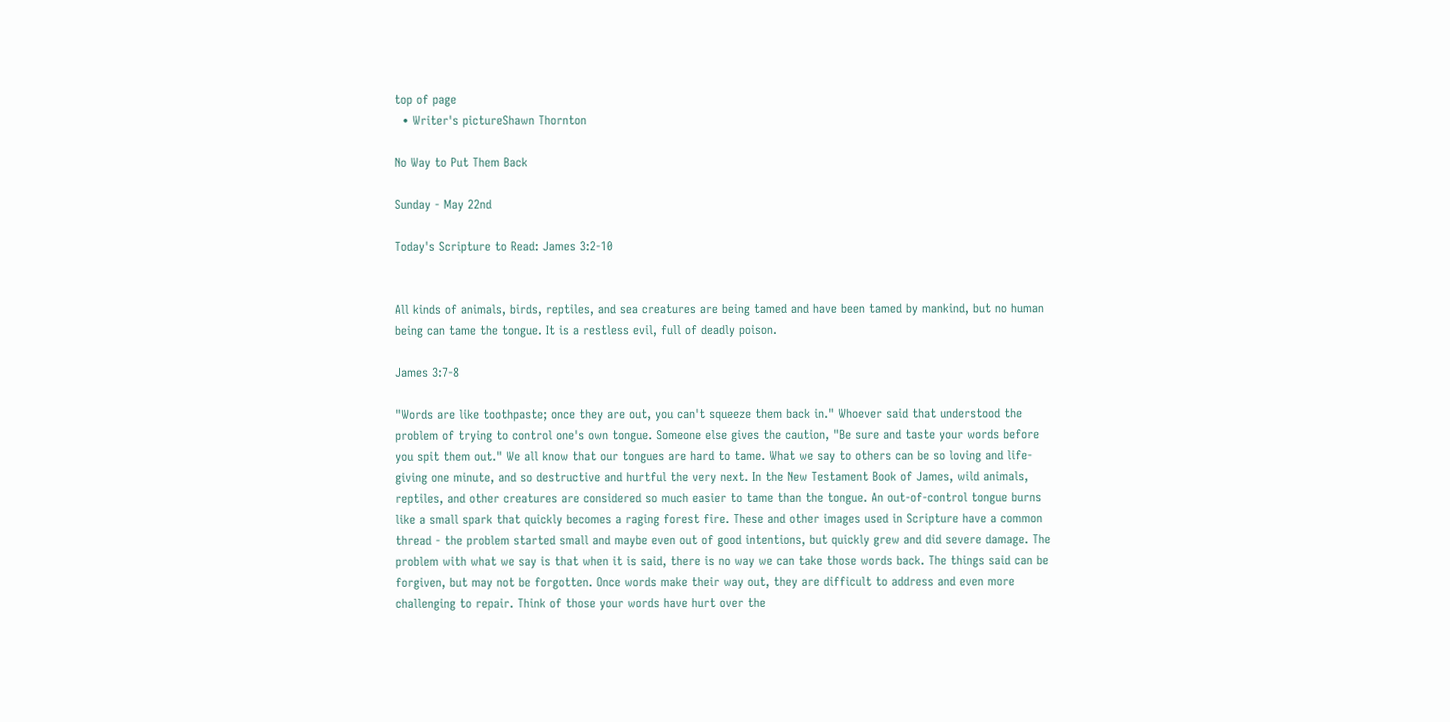top of page
  • Writer's pictureShawn Thornton

No Way to Put Them Back

Sunday - May 22nd

Today's Scripture to Read: James 3:2-10


All kinds of animals, birds, reptiles, and sea creatures are being tamed and have been tamed by mankind, but no human being can tame the tongue. It is a restless evil, full of deadly poison.

James 3:7-8

"Words are like toothpaste; once they are out, you can't squeeze them back in." Whoever said that understood the problem of trying to control one's own tongue. Someone else gives the caution, "Be sure and taste your words before you spit them out." We all know that our tongues are hard to tame. What we say to others can be so loving and life-giving one minute, and so destructive and hurtful the very next. In the New Testament Book of James, wild animals, reptiles, and other creatures are considered so much easier to tame than the tongue. An out-of-control tongue burns like a small spark that quickly becomes a raging forest fire. These and other images used in Scripture have a common thread - the problem started small and maybe even out of good intentions, but quickly grew and did severe damage. The problem with what we say is that when it is said, there is no way we can take those words back. The things said can be forgiven, but may not be forgotten. Once words make their way out, they are difficult to address and even more challenging to repair. Think of those your words have hurt over the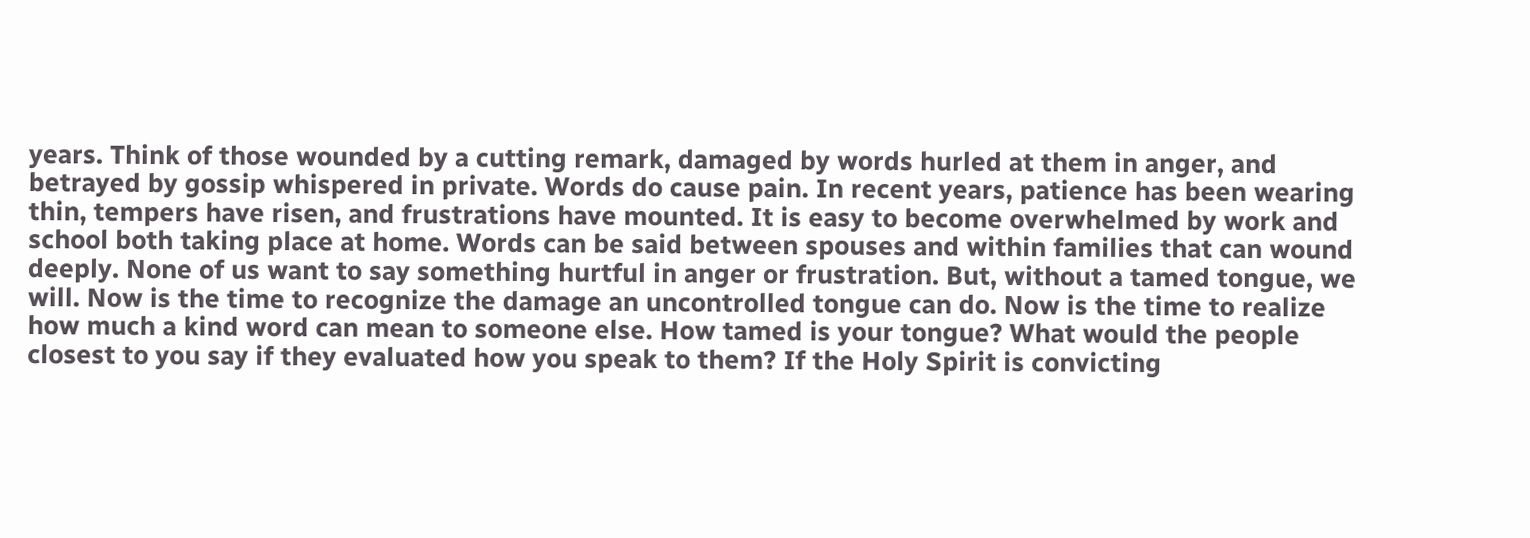years. Think of those wounded by a cutting remark, damaged by words hurled at them in anger, and betrayed by gossip whispered in private. Words do cause pain. In recent years, patience has been wearing thin, tempers have risen, and frustrations have mounted. It is easy to become overwhelmed by work and school both taking place at home. Words can be said between spouses and within families that can wound deeply. None of us want to say something hurtful in anger or frustration. But, without a tamed tongue, we will. Now is the time to recognize the damage an uncontrolled tongue can do. Now is the time to realize how much a kind word can mean to someone else. How tamed is your tongue? What would the people closest to you say if they evaluated how you speak to them? If the Holy Spirit is convicting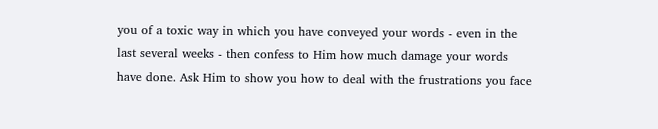you of a toxic way in which you have conveyed your words - even in the last several weeks - then confess to Him how much damage your words have done. Ask Him to show you how to deal with the frustrations you face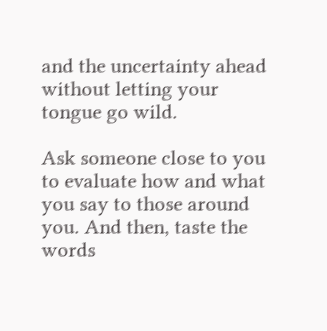and the uncertainty ahead without letting your tongue go wild.

Ask someone close to you to evaluate how and what you say to those around you. And then, taste the words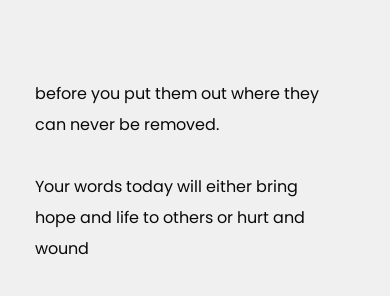before you put them out where they can never be removed.

Your words today will either bring hope and life to others or hurt and wound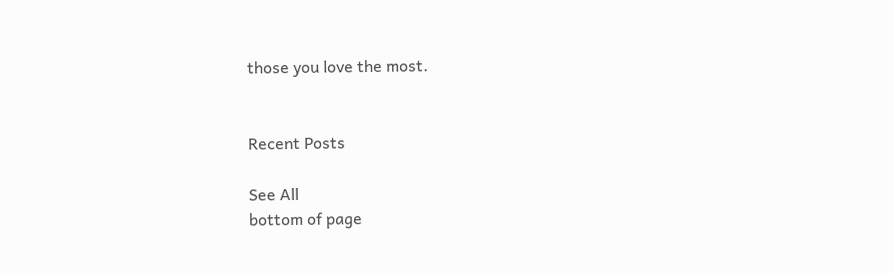those you love the most.


Recent Posts

See All
bottom of page